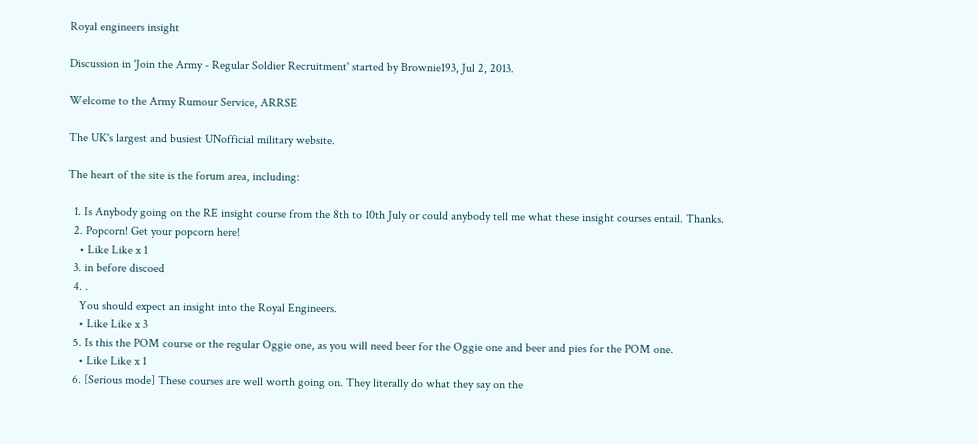Royal engineers insight

Discussion in 'Join the Army - Regular Soldier Recruitment' started by Brownie193, Jul 2, 2013.

Welcome to the Army Rumour Service, ARRSE

The UK's largest and busiest UNofficial military website.

The heart of the site is the forum area, including:

  1. Is Anybody going on the RE insight course from the 8th to 10th July or could anybody tell me what these insight courses entail. Thanks.
  2. Popcorn! Get your popcorn here!
    • Like Like x 1
  3. in before discoed
  4. .
    You should expect an insight into the Royal Engineers.
    • Like Like x 3
  5. Is this the POM course or the regular Oggie one, as you will need beer for the Oggie one and beer and pies for the POM one.
    • Like Like x 1
  6. [Serious mode] These courses are well worth going on. They literally do what they say on the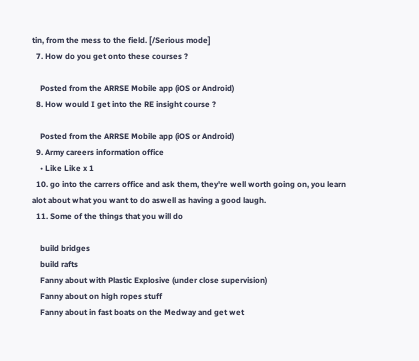tin, from the mess to the field. [/Serious mode]
  7. How do you get onto these courses ?

    Posted from the ARRSE Mobile app (iOS or Android)
  8. How would I get into the RE insight course ?

    Posted from the ARRSE Mobile app (iOS or Android)
  9. Army careers information office
    • Like Like x 1
  10. go into the carrers office and ask them, they're well worth going on, you learn alot about what you want to do aswell as having a good laugh.
  11. Some of the things that you will do

    build bridges
    build rafts
    Fanny about with Plastic Explosive (under close supervision)
    Fanny about on high ropes stuff
    Fanny about in fast boats on the Medway and get wet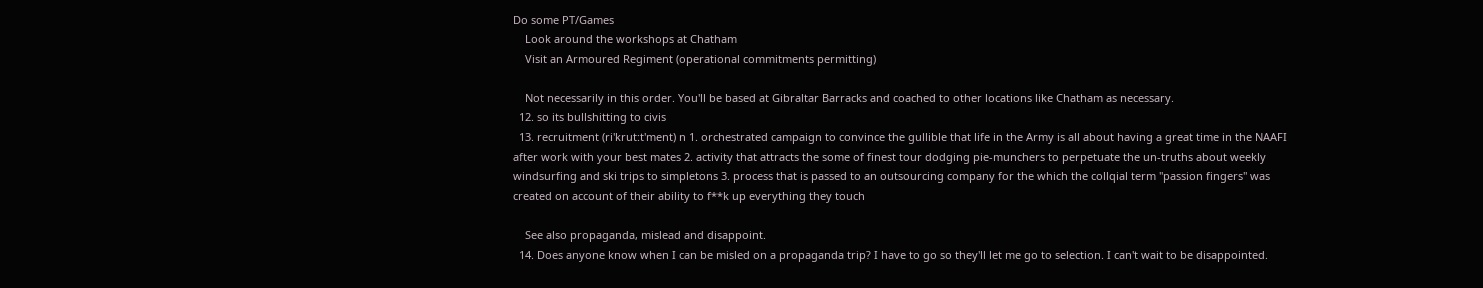Do some PT/Games
    Look around the workshops at Chatham
    Visit an Armoured Regiment (operational commitments permitting)

    Not necessarily in this order. You'll be based at Gibraltar Barracks and coached to other locations like Chatham as necessary.
  12. so its bullshitting to civis
  13. recruitment (ri'krut:t'ment) n 1. orchestrated campaign to convince the gullible that life in the Army is all about having a great time in the NAAFI after work with your best mates 2. activity that attracts the some of finest tour dodging pie-munchers to perpetuate the un-truths about weekly windsurfing and ski trips to simpletons 3. process that is passed to an outsourcing company for the which the collqial term "passion fingers" was created on account of their ability to f**k up everything they touch

    See also propaganda, mislead and disappoint.
  14. Does anyone know when I can be misled on a propaganda trip? I have to go so they'll let me go to selection. I can't wait to be disappointed.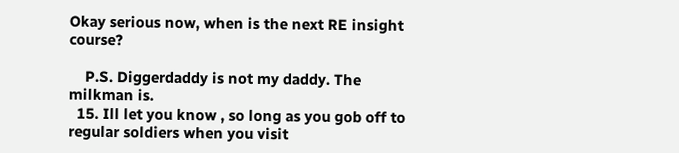Okay serious now, when is the next RE insight course?

    P.S. Diggerdaddy is not my daddy. The milkman is.
  15. Ill let you know , so long as you gob off to regular soldiers when you visit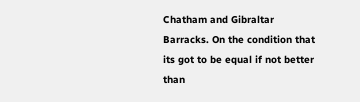Chatham and Gibraltar Barracks. On the condition that its got to be equal if not better than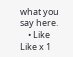what you say here.
    • Like Like x 1